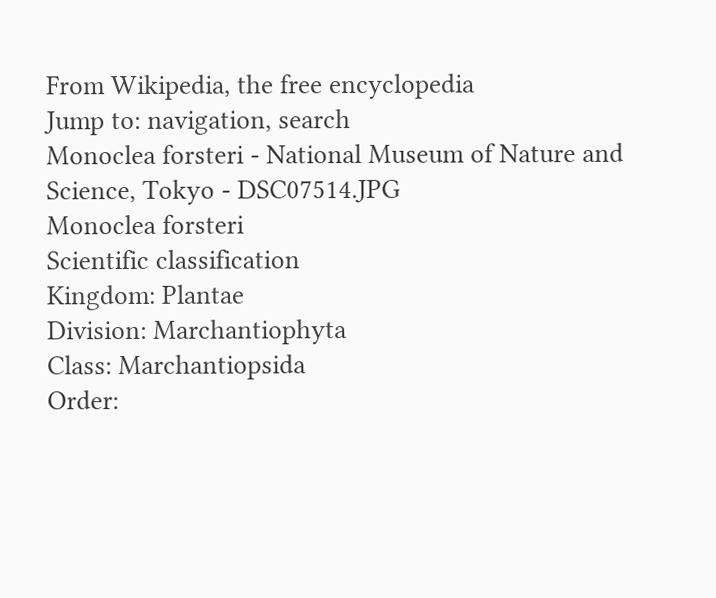From Wikipedia, the free encyclopedia
Jump to: navigation, search
Monoclea forsteri - National Museum of Nature and Science, Tokyo - DSC07514.JPG
Monoclea forsteri
Scientific classification
Kingdom: Plantae
Division: Marchantiophyta
Class: Marchantiopsida
Order: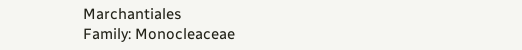Marchantiales
Family: Monocleaceae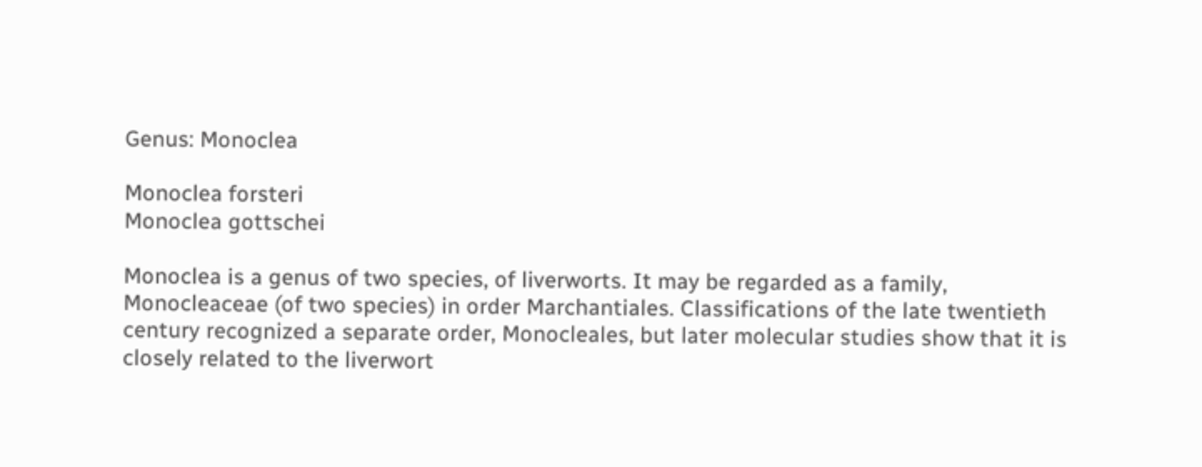Genus: Monoclea

Monoclea forsteri
Monoclea gottschei

Monoclea is a genus of two species, of liverworts. It may be regarded as a family, Monocleaceae (of two species) in order Marchantiales. Classifications of the late twentieth century recognized a separate order, Monocleales, but later molecular studies show that it is closely related to the liverwort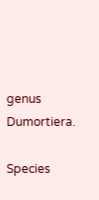genus Dumortiera.

Species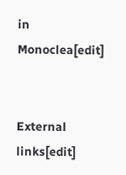in Monoclea[edit]


External links[edit]